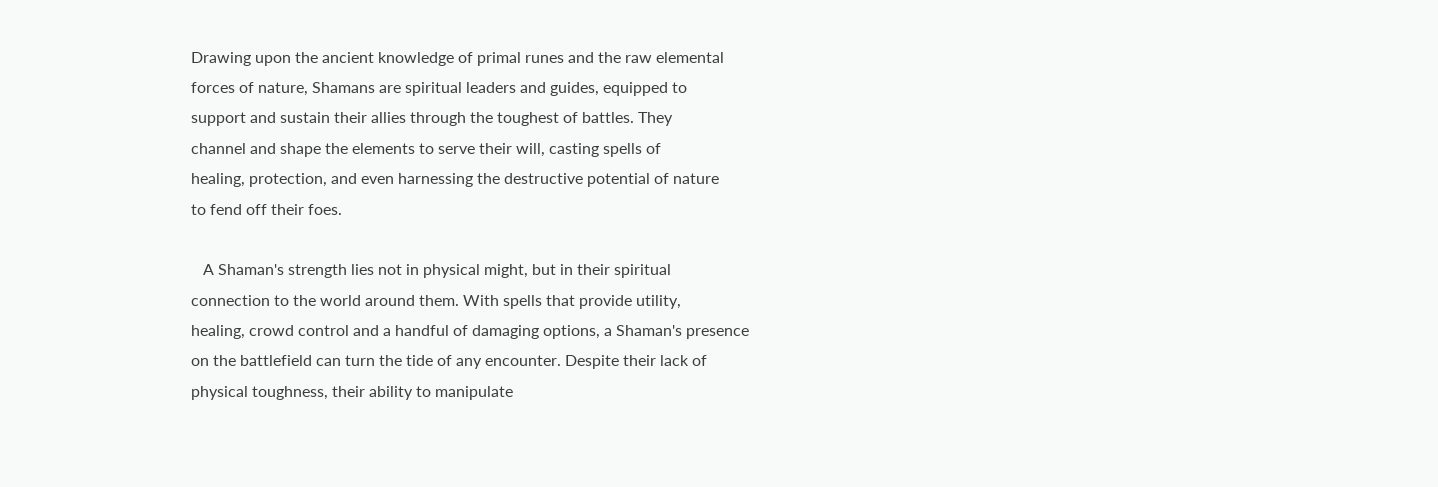Drawing upon the ancient knowledge of primal runes and the raw elemental
forces of nature, Shamans are spiritual leaders and guides, equipped to
support and sustain their allies through the toughest of battles. They
channel and shape the elements to serve their will, casting spells of
healing, protection, and even harnessing the destructive potential of nature
to fend off their foes.

   A Shaman's strength lies not in physical might, but in their spiritual
connection to the world around them. With spells that provide utility,
healing, crowd control and a handful of damaging options, a Shaman's presence
on the battlefield can turn the tide of any encounter. Despite their lack of
physical toughness, their ability to manipulate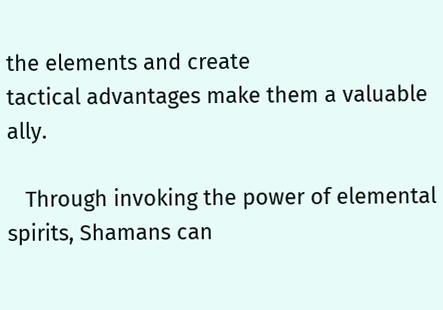the elements and create
tactical advantages make them a valuable ally.

   Through invoking the power of elemental spirits, Shamans can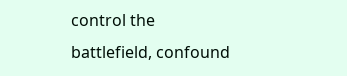control the
battlefield, confound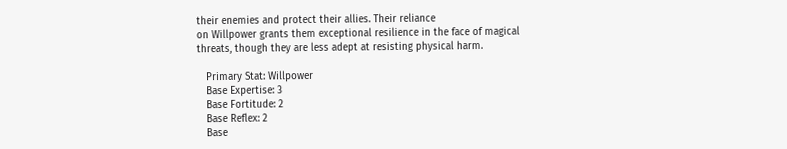their enemies and protect their allies. Their reliance
on Willpower grants them exceptional resilience in the face of magical
threats, though they are less adept at resisting physical harm.

   Primary Stat: Willpower
   Base Expertise: 3
   Base Fortitude: 2
   Base Reflex: 2
   Base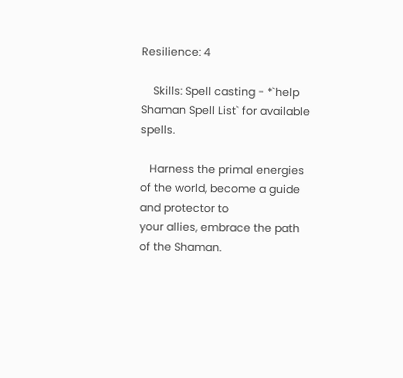Resilience: 4

    Skills: Spell casting - *`help Shaman Spell List` for available spells.

   Harness the primal energies of the world, become a guide and protector to
your allies, embrace the path of the Shaman.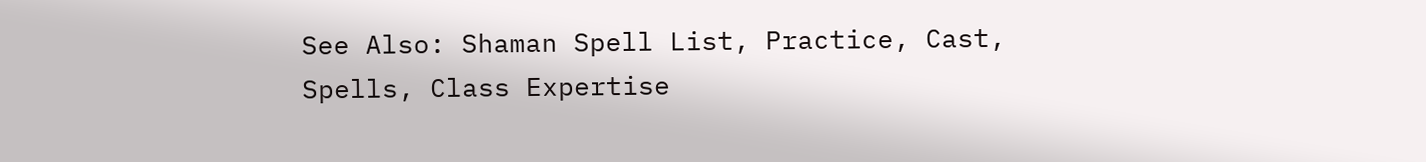See Also: Shaman Spell List, Practice, Cast, Spells, Class Expertise